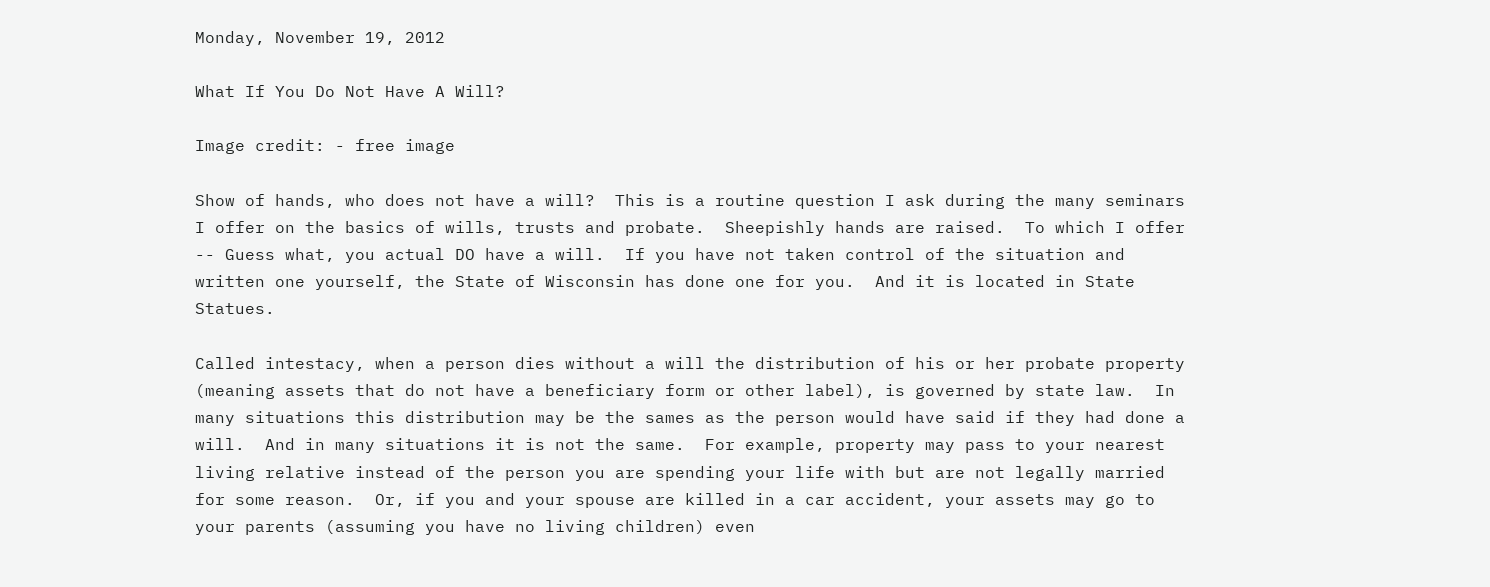Monday, November 19, 2012

What If You Do Not Have A Will?

Image credit: - free image

Show of hands, who does not have a will?  This is a routine question I ask during the many seminars I offer on the basics of wills, trusts and probate.  Sheepishly hands are raised.  To which I offer -- Guess what, you actual DO have a will.  If you have not taken control of the situation and written one yourself, the State of Wisconsin has done one for you.  And it is located in State Statues.

Called intestacy, when a person dies without a will the distribution of his or her probate property (meaning assets that do not have a beneficiary form or other label), is governed by state law.  In many situations this distribution may be the sames as the person would have said if they had done a will.  And in many situations it is not the same.  For example, property may pass to your nearest living relative instead of the person you are spending your life with but are not legally married for some reason.  Or, if you and your spouse are killed in a car accident, your assets may go to your parents (assuming you have no living children) even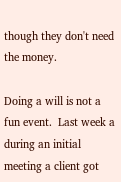though they don't need the money.

Doing a will is not a fun event.  Last week a during an initial meeting a client got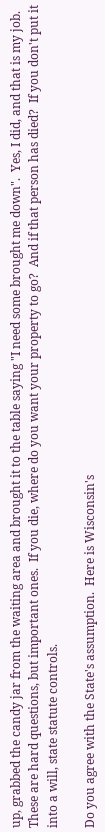up, grabbed the candy jar from the waiting area and brought it to the table saying "I need some brought me down".  Yes, I did, and that is my job.  These are hard questions, but important ones.  If you die, where do you want your property to go?  And if that person has died?  If you don't put it into a will, state statute controls.

Do you agree with the State's assumption.  Here is Wisconsin's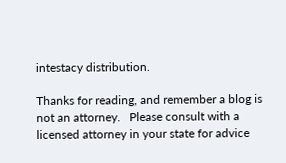intestacy distribution.

Thanks for reading, and remember a blog is not an attorney.   Please consult with a licensed attorney in your state for advice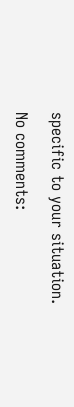specific to your situation.

No comments: